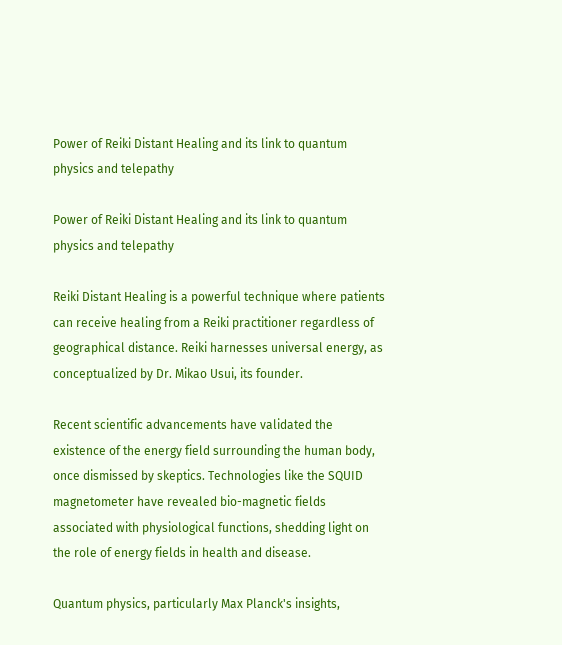Power of Reiki Distant Healing and its link to quantum physics and telepathy

Power of Reiki Distant Healing and its link to quantum physics and telepathy

Reiki Distant Healing is a powerful technique where patients can receive healing from a Reiki practitioner regardless of geographical distance. Reiki harnesses universal energy, as conceptualized by Dr. Mikao Usui, its founder.

Recent scientific advancements have validated the existence of the energy field surrounding the human body, once dismissed by skeptics. Technologies like the SQUID magnetometer have revealed bio-magnetic fields associated with physiological functions, shedding light on the role of energy fields in health and disease.

Quantum physics, particularly Max Planck's insights,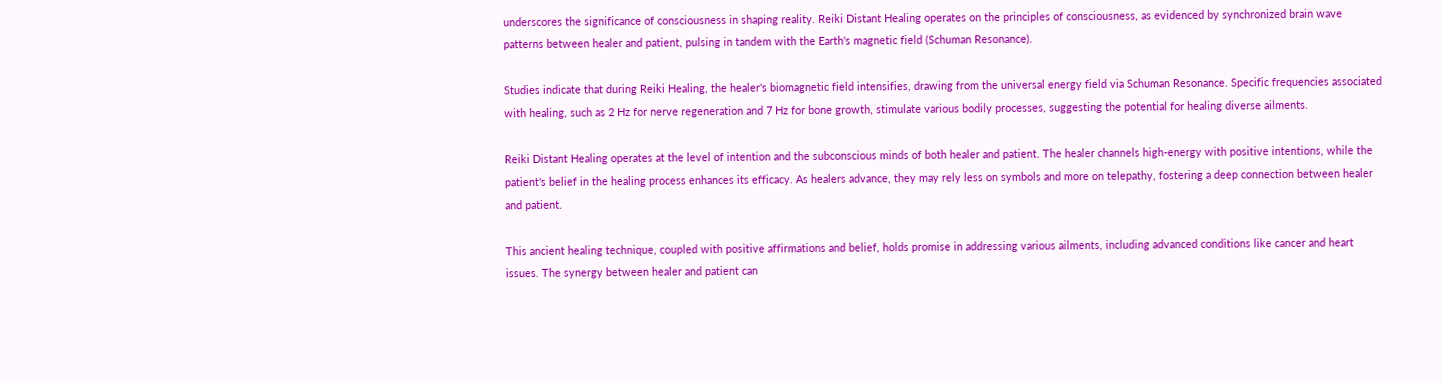underscores the significance of consciousness in shaping reality. Reiki Distant Healing operates on the principles of consciousness, as evidenced by synchronized brain wave patterns between healer and patient, pulsing in tandem with the Earth's magnetic field (Schuman Resonance).

Studies indicate that during Reiki Healing, the healer's biomagnetic field intensifies, drawing from the universal energy field via Schuman Resonance. Specific frequencies associated with healing, such as 2 Hz for nerve regeneration and 7 Hz for bone growth, stimulate various bodily processes, suggesting the potential for healing diverse ailments.

Reiki Distant Healing operates at the level of intention and the subconscious minds of both healer and patient. The healer channels high-energy with positive intentions, while the patient's belief in the healing process enhances its efficacy. As healers advance, they may rely less on symbols and more on telepathy, fostering a deep connection between healer and patient.

This ancient healing technique, coupled with positive affirmations and belief, holds promise in addressing various ailments, including advanced conditions like cancer and heart issues. The synergy between healer and patient can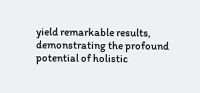yield remarkable results, demonstrating the profound potential of holistic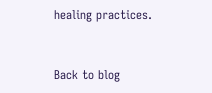healing practices.


Back to blog